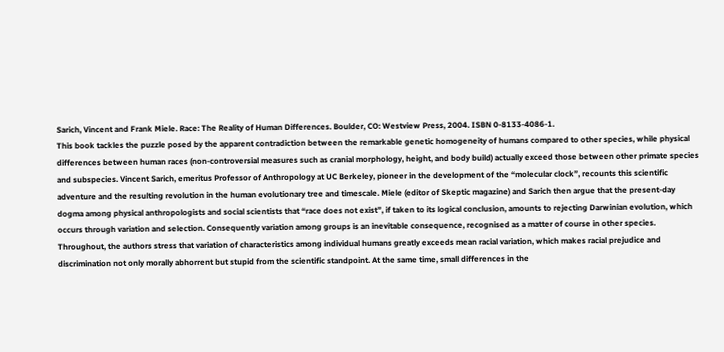Sarich, Vincent and Frank Miele. Race: The Reality of Human Differences. Boulder, CO: Westview Press, 2004. ISBN 0-8133-4086-1.
This book tackles the puzzle posed by the apparent contradiction between the remarkable genetic homogeneity of humans compared to other species, while physical differences between human races (non-controversial measures such as cranial morphology, height, and body build) actually exceed those between other primate species and subspecies. Vincent Sarich, emeritus Professor of Anthropology at UC Berkeley, pioneer in the development of the “molecular clock”, recounts this scientific adventure and the resulting revolution in the human evolutionary tree and timescale. Miele (editor of Skeptic magazine) and Sarich then argue that the present-day dogma among physical anthropologists and social scientists that “race does not exist”, if taken to its logical conclusion, amounts to rejecting Darwinian evolution, which occurs through variation and selection. Consequently variation among groups is an inevitable consequence, recognised as a matter of course in other species. Throughout, the authors stress that variation of characteristics among individual humans greatly exceeds mean racial variation, which makes racial prejudice and discrimination not only morally abhorrent but stupid from the scientific standpoint. At the same time, small differences in the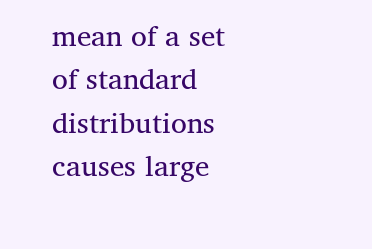mean of a set of standard distributions causes large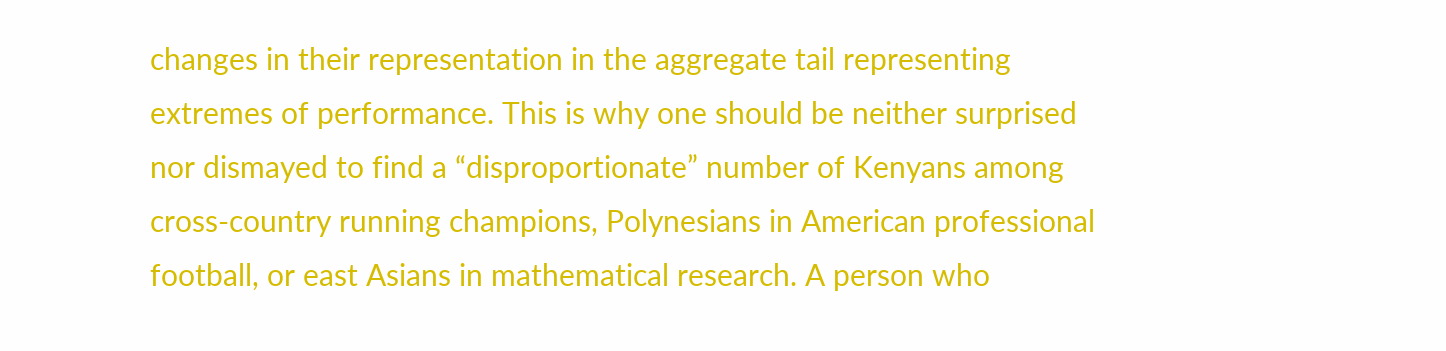changes in their representation in the aggregate tail representing extremes of performance. This is why one should be neither surprised nor dismayed to find a “disproportionate” number of Kenyans among cross-country running champions, Polynesians in American professional football, or east Asians in mathematical research. A person who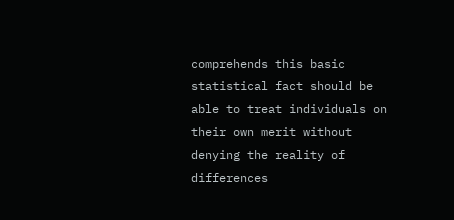comprehends this basic statistical fact should be able to treat individuals on their own merit without denying the reality of differences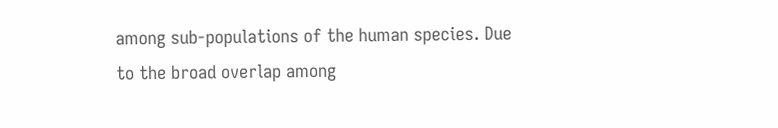among sub-populations of the human species. Due to the broad overlap among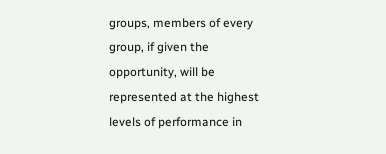groups, members of every group, if given the opportunity, will be represented at the highest levels of performance in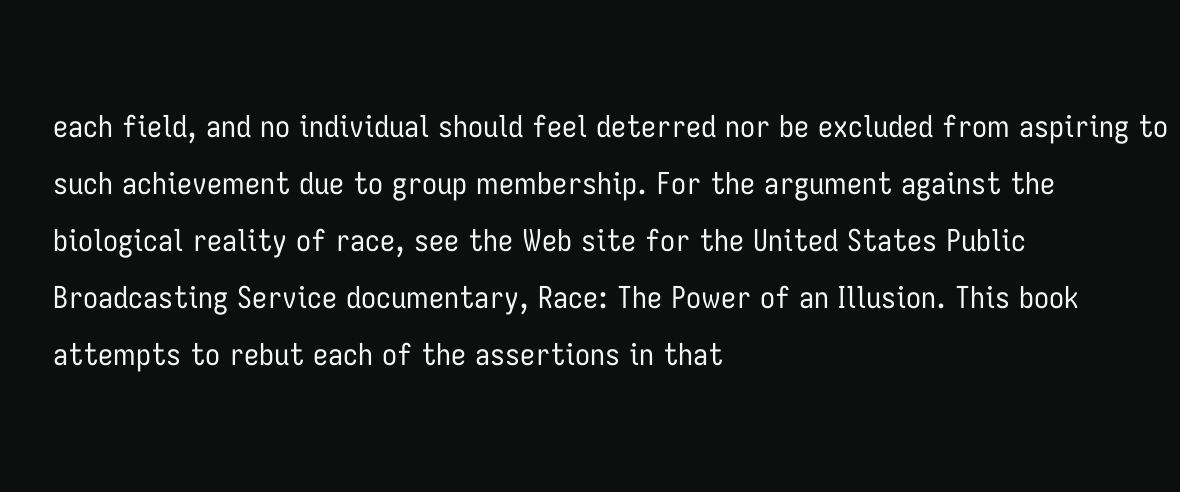each field, and no individual should feel deterred nor be excluded from aspiring to such achievement due to group membership. For the argument against the biological reality of race, see the Web site for the United States Public Broadcasting Service documentary, Race: The Power of an Illusion. This book attempts to rebut each of the assertions in that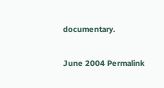documentary.

June 2004 Permalink